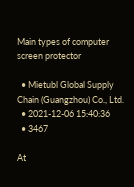Main types of computer screen protector

  • Mietubl Global Supply Chain (Guangzhou) Co., Ltd.
  • 2021-12-06 15:40:36
  • 3467

At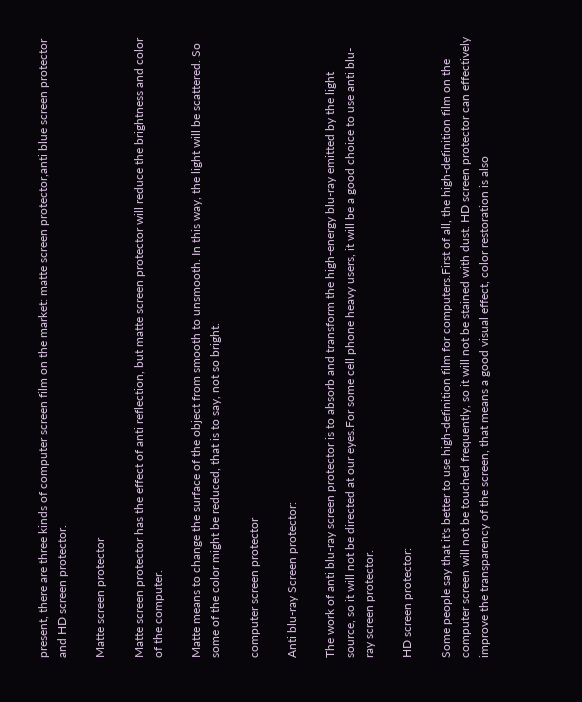present, there are three kinds of computer screen film on the market: matte screen protector,anti blue screen protector and HD screen protector.

Matte screen protector

Matte screen protector has the effect of anti reflection, but matte screen protector will reduce the brightness and color of the computer.

Matte means to change the surface of the object from smooth to unsmooth. In this way, the light will be scattered. So some of the color might be reduced, that is to say, not so bright.

computer screen protector

Anti blu-ray Screen protector:

The work of anti blu-ray screen protector is to absorb and transform the high-energy blu-ray emitted by the light source, so it will not be directed at our eyes.For some cell phone heavy users, it will be a good choice to use anti blu-ray screen protector.

HD screen protector:

Some people say that it's better to use high-definition film for computers.First of all, the high-definition film on the computer screen will not be touched frequently, so it will not be stained with dust. HD screen protector can effectively improve the transparency of the screen, that means a good visual effect, color restoration is also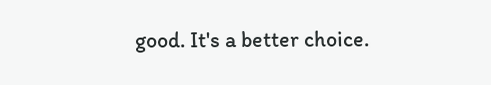good. It's a better choice.